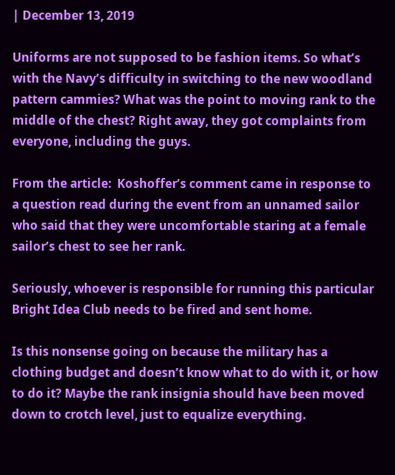| December 13, 2019

Uniforms are not supposed to be fashion items. So what’s with the Navy’s difficulty in switching to the new woodland pattern cammies? What was the point to moving rank to the middle of the chest? Right away, they got complaints from everyone, including the guys.

From the article:  Koshoffer’s comment came in response to a question read during the event from an unnamed sailor who said that they were uncomfortable staring at a female sailor’s chest to see her rank.

Seriously, whoever is responsible for running this particular Bright Idea Club needs to be fired and sent home.

Is this nonsense going on because the military has a clothing budget and doesn’t know what to do with it, or how to do it? Maybe the rank insignia should have been moved down to crotch level, just to equalize everything.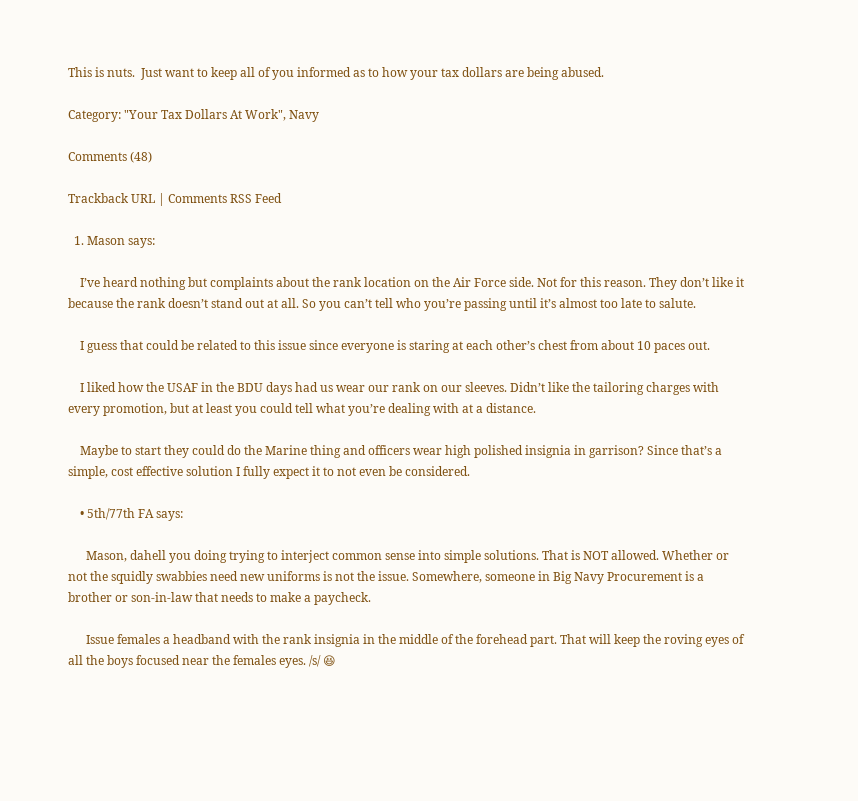This is nuts.  Just want to keep all of you informed as to how your tax dollars are being abused.

Category: "Your Tax Dollars At Work", Navy

Comments (48)

Trackback URL | Comments RSS Feed

  1. Mason says:

    I’ve heard nothing but complaints about the rank location on the Air Force side. Not for this reason. They don’t like it because the rank doesn’t stand out at all. So you can’t tell who you’re passing until it’s almost too late to salute.

    I guess that could be related to this issue since everyone is staring at each other’s chest from about 10 paces out.

    I liked how the USAF in the BDU days had us wear our rank on our sleeves. Didn’t like the tailoring charges with every promotion, but at least you could tell what you’re dealing with at a distance.

    Maybe to start they could do the Marine thing and officers wear high polished insignia in garrison? Since that’s a simple, cost effective solution I fully expect it to not even be considered.

    • 5th/77th FA says:

      Mason, dahell you doing trying to interject common sense into simple solutions. That is NOT allowed. Whether or not the squidly swabbies need new uniforms is not the issue. Somewhere, someone in Big Navy Procurement is a brother or son-in-law that needs to make a paycheck.

      Issue females a headband with the rank insignia in the middle of the forehead part. That will keep the roving eyes of all the boys focused near the females eyes. /s/ 😆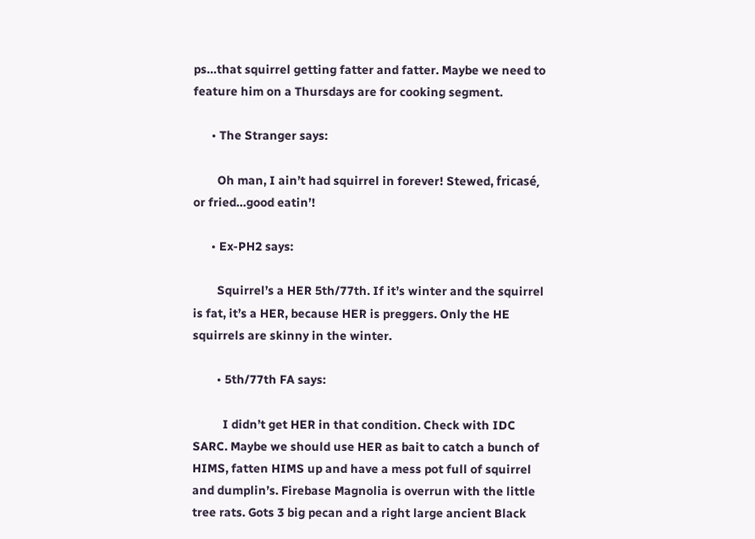ps…that squirrel getting fatter and fatter. Maybe we need to feature him on a Thursdays are for cooking segment.

      • The Stranger says:

        Oh man, I ain’t had squirrel in forever! Stewed, fricasé, or fried…good eatin’!

      • Ex-PH2 says:

        Squirrel’s a HER 5th/77th. If it’s winter and the squirrel is fat, it’s a HER, because HER is preggers. Only the HE squirrels are skinny in the winter.

        • 5th/77th FA says:

          I didn’t get HER in that condition. Check with IDC SARC. Maybe we should use HER as bait to catch a bunch of HIMS, fatten HIMS up and have a mess pot full of squirrel and dumplin’s. Firebase Magnolia is overrun with the little tree rats. Gots 3 big pecan and a right large ancient Black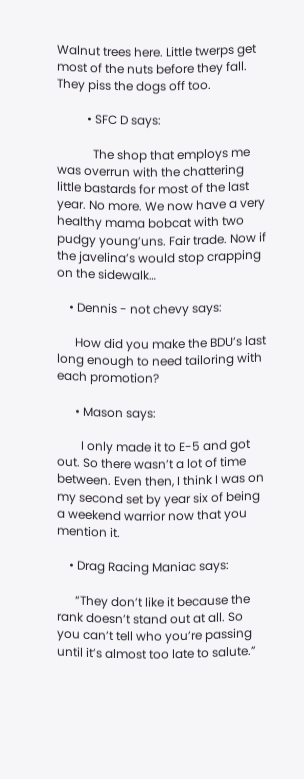Walnut trees here. Little twerps get most of the nuts before they fall. They piss the dogs off too.

          • SFC D says:

            The shop that employs me was overrun with the chattering little bastards for most of the last year. No more. We now have a very healthy mama bobcat with two pudgy young’uns. Fair trade. Now if the javelina’s would stop crapping on the sidewalk…

    • Dennis - not chevy says:

      How did you make the BDU’s last long enough to need tailoring with each promotion?

      • Mason says:

        I only made it to E-5 and got out. So there wasn’t a lot of time between. Even then, I think I was on my second set by year six of being a weekend warrior now that you mention it.

    • Drag Racing Maniac says:

      “They don’t like it because the rank doesn’t stand out at all. So you can’t tell who you’re passing until it’s almost too late to salute.”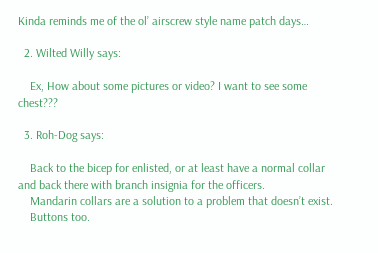Kinda reminds me of the ol’ airscrew style name patch days…

  2. Wilted Willy says:

    Ex, How about some pictures or video? I want to see some chest???

  3. Roh-Dog says:

    Back to the bicep for enlisted, or at least have a normal collar and back there with branch insignia for the officers.
    Mandarin collars are a solution to a problem that doesn’t exist.
    Buttons too.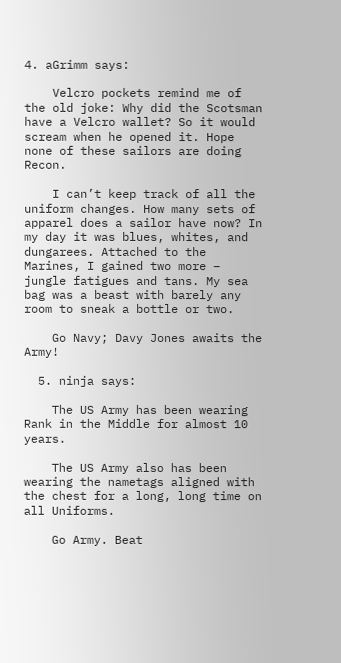4. aGrimm says:

    Velcro pockets remind me of the old joke: Why did the Scotsman have a Velcro wallet? So it would scream when he opened it. Hope none of these sailors are doing Recon.

    I can’t keep track of all the uniform changes. How many sets of apparel does a sailor have now? In my day it was blues, whites, and dungarees. Attached to the Marines, I gained two more – jungle fatigues and tans. My sea bag was a beast with barely any room to sneak a bottle or two.

    Go Navy; Davy Jones awaits the Army!

  5. ninja says:

    The US Army has been wearing Rank in the Middle for almost 10 years.

    The US Army also has been wearing the nametags aligned with the chest for a long, long time on all Uniforms.

    Go Army. Beat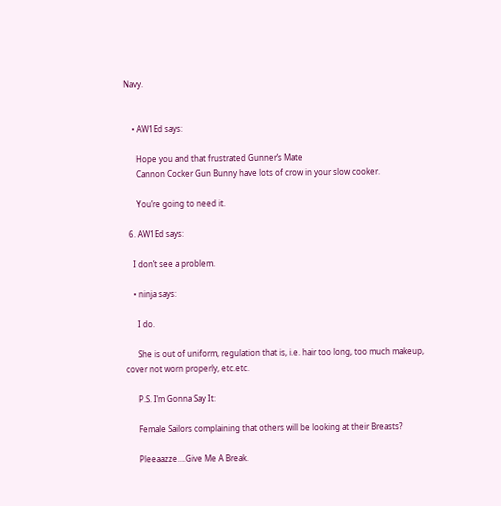Navy.


    • AW1Ed says:

      Hope you and that frustrated Gunner’s Mate
      Cannon Cocker Gun Bunny have lots of crow in your slow cooker.

      You’re going to need it.

  6. AW1Ed says:

    I don’t see a problem.

    • ninja says:

      I do.

      She is out of uniform, regulation that is, i.e. hair too long, too much makeup, cover not worn properly, etc.etc.

      P.S. I’m Gonna Say It:

      Female Sailors complaining that others will be looking at their Breasts?

      Pleeaazze….Give Me A Break.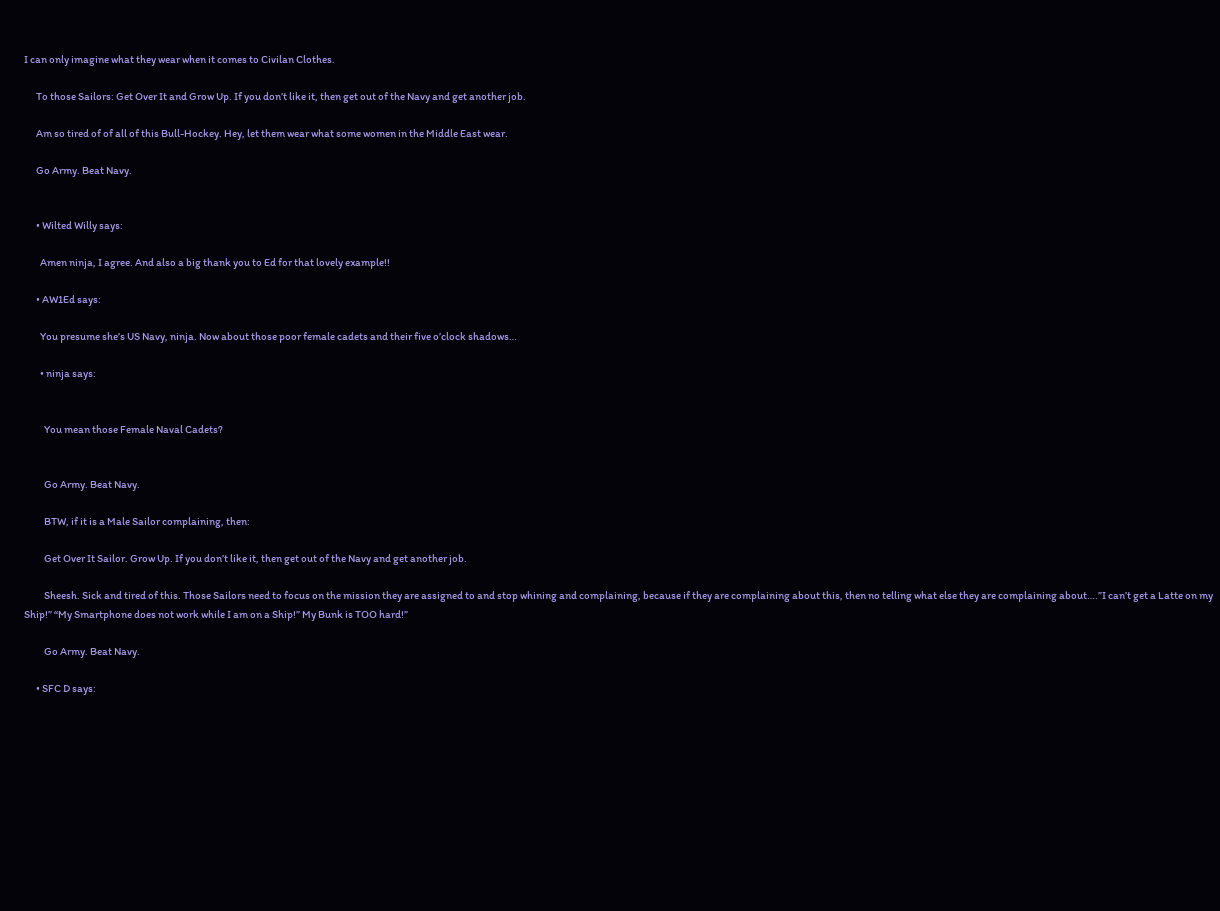I can only imagine what they wear when it comes to Civilan Clothes.

      To those Sailors: Get Over It and Grow Up. If you don’t like it, then get out of the Navy and get another job.

      Am so tired of of all of this Bull-Hockey. Hey, let them wear what some women in the Middle East wear.

      Go Army. Beat Navy.


      • Wilted Willy says:

        Amen ninja, I agree. And also a big thank you to Ed for that lovely example!!

      • AW1Ed says:

        You presume she’s US Navy, ninja. Now about those poor female cadets and their five o’clock shadows…

        • ninja says:


          You mean those Female Naval Cadets?


          Go Army. Beat Navy.

          BTW, if it is a Male Sailor complaining, then:

          Get Over It Sailor. Grow Up. If you don’t like it, then get out of the Navy and get another job.

          Sheesh. Sick and tired of this. Those Sailors need to focus on the mission they are assigned to and stop whining and complaining, because if they are complaining about this, then no telling what else they are complaining about….”I can’t get a Latte on my Ship!” “My Smartphone does not work while I am on a Ship!” My Bunk is TOO hard!”

          Go Army. Beat Navy.

      • SFC D says: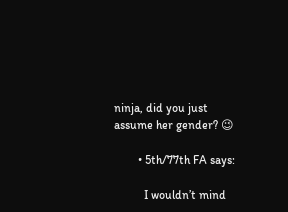ninja, did you just assume her gender? 😉

        • 5th/77th FA says:

          I wouldn’t mind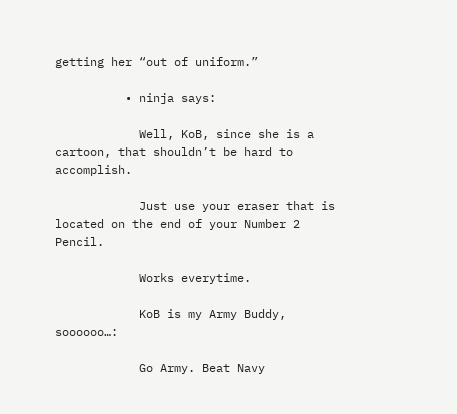getting her “out of uniform.”

          • ninja says:

            Well, KoB, since she is a cartoon, that shouldn’t be hard to accomplish.

            Just use your eraser that is located on the end of your Number 2 Pencil.

            Works everytime.

            KoB is my Army Buddy, soooooo…:

            Go Army. Beat Navy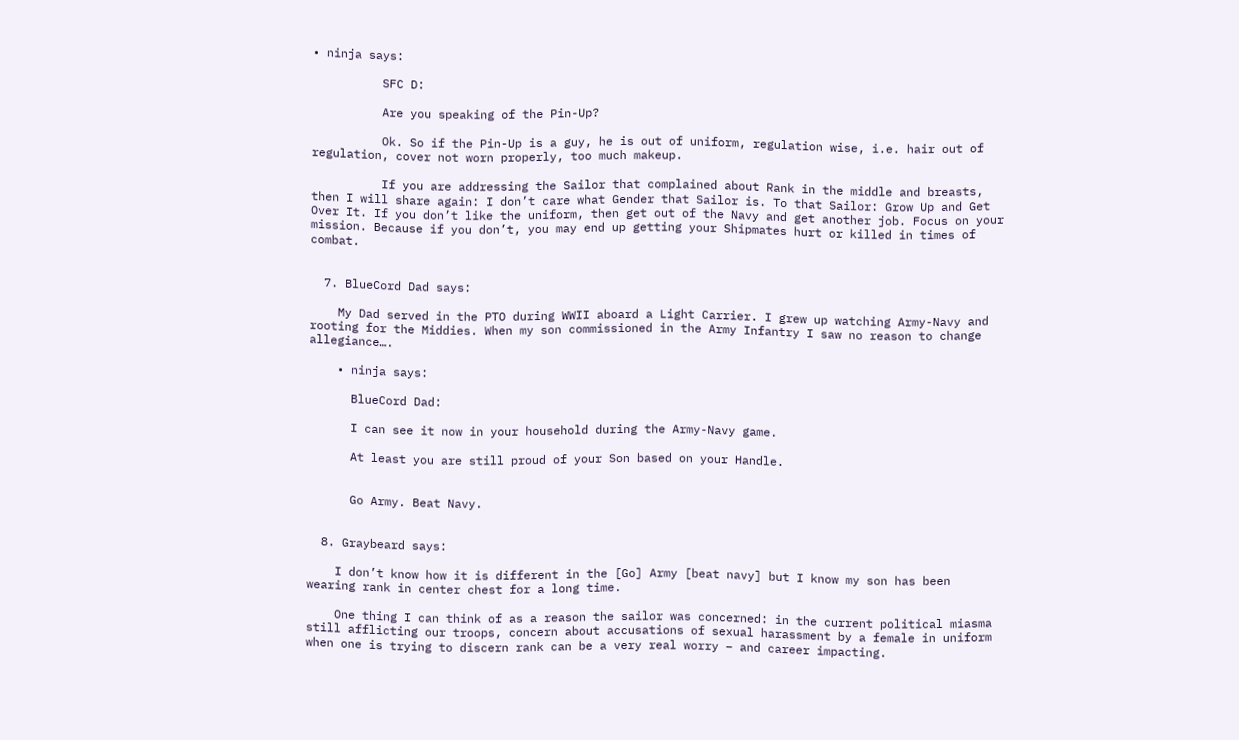• ninja says:

          SFC D:

          Are you speaking of the Pin-Up?

          Ok. So if the Pin-Up is a guy, he is out of uniform, regulation wise, i.e. hair out of regulation, cover not worn properly, too much makeup.

          If you are addressing the Sailor that complained about Rank in the middle and breasts, then I will share again: I don’t care what Gender that Sailor is. To that Sailor: Grow Up and Get Over It. If you don’t like the uniform, then get out of the Navy and get another job. Focus on your mission. Because if you don’t, you may end up getting your Shipmates hurt or killed in times of combat.


  7. BlueCord Dad says:

    My Dad served in the PTO during WWII aboard a Light Carrier. I grew up watching Army-Navy and rooting for the Middies. When my son commissioned in the Army Infantry I saw no reason to change allegiance….

    • ninja says:

      BlueCord Dad:

      I can see it now in your household during the Army-Navy game.

      At least you are still proud of your Son based on your Handle.


      Go Army. Beat Navy.


  8. Graybeard says:

    I don’t know how it is different in the [Go] Army [beat navy] but I know my son has been wearing rank in center chest for a long time.

    One thing I can think of as a reason the sailor was concerned: in the current political miasma still afflicting our troops, concern about accusations of sexual harassment by a female in uniform when one is trying to discern rank can be a very real worry – and career impacting.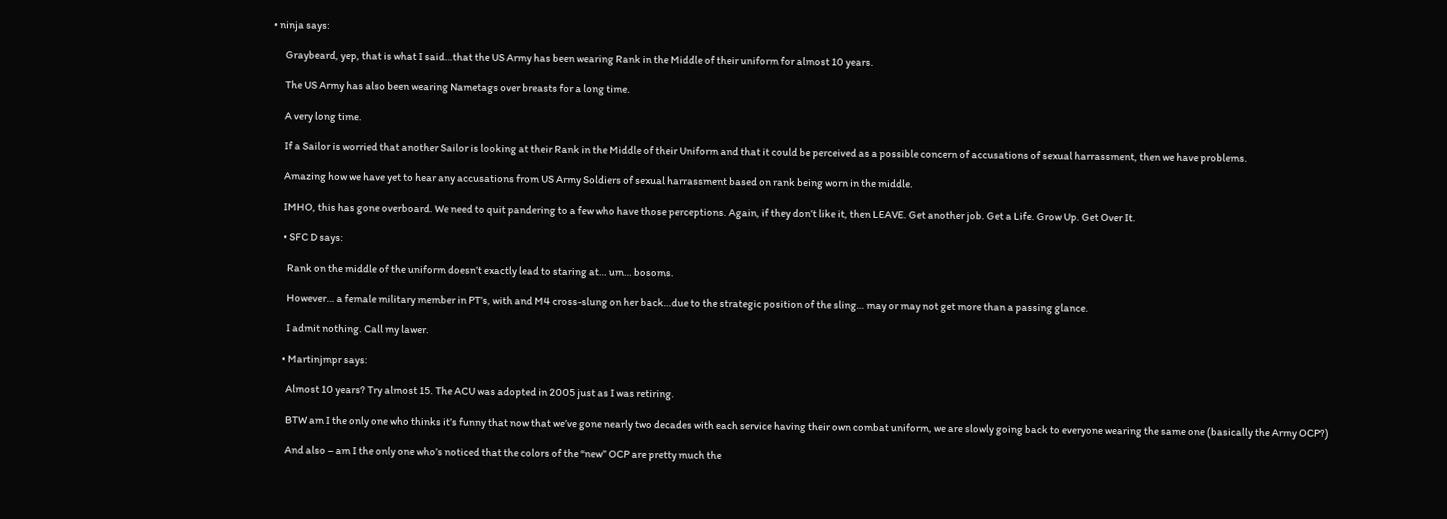• ninja says:

      Graybeard, yep, that is what I said…that the US Army has been wearing Rank in the Middle of their uniform for almost 10 years.

      The US Army has also been wearing Nametags over breasts for a long time.

      A very long time.

      If a Sailor is worried that another Sailor is looking at their Rank in the Middle of their Uniform and that it could be perceived as a possible concern of accusations of sexual harrassment, then we have problems.

      Amazing how we have yet to hear any accusations from US Army Soldiers of sexual harrassment based on rank being worn in the middle.

      IMHO, this has gone overboard. We need to quit pandering to a few who have those perceptions. Again, if they don’t like it, then LEAVE. Get another job. Get a Life. Grow Up. Get Over It.

      • SFC D says:

        Rank on the middle of the uniform doesn’t exactly lead to staring at… um… bosoms.

        However… a female military member in PT’s, with and M4 cross-slung on her back…due to the strategic position of the sling… may or may not get more than a passing glance.

        I admit nothing. Call my lawer.

      • Martinjmpr says:

        Almost 10 years? Try almost 15. The ACU was adopted in 2005 just as I was retiring.

        BTW am I the only one who thinks it’s funny that now that we’ve gone nearly two decades with each service having their own combat uniform, we are slowly going back to everyone wearing the same one (basically the Army OCP?)

        And also – am I the only one who’s noticed that the colors of the “new” OCP are pretty much the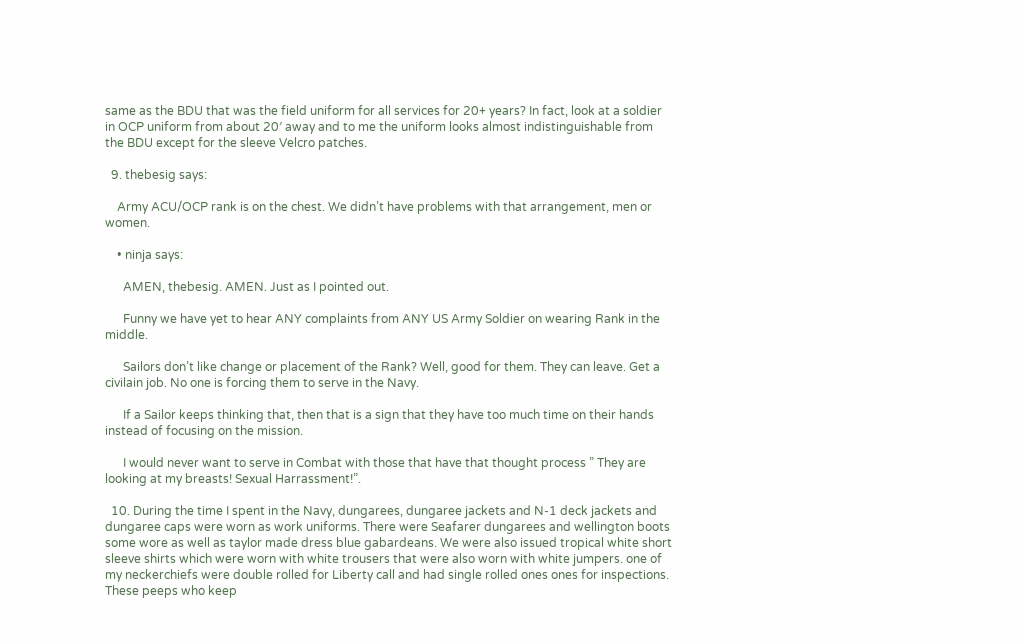same as the BDU that was the field uniform for all services for 20+ years? In fact, look at a soldier in OCP uniform from about 20′ away and to me the uniform looks almost indistinguishable from the BDU except for the sleeve Velcro patches.

  9. thebesig says:

    Army ACU/OCP rank is on the chest. We didn’t have problems with that arrangement, men or women.

    • ninja says:

      AMEN, thebesig. AMEN. Just as I pointed out.

      Funny we have yet to hear ANY complaints from ANY US Army Soldier on wearing Rank in the middle.

      Sailors don’t like change or placement of the Rank? Well, good for them. They can leave. Get a civilain job. No one is forcing them to serve in the Navy.

      If a Sailor keeps thinking that, then that is a sign that they have too much time on their hands instead of focusing on the mission.

      I would never want to serve in Combat with those that have that thought process ” They are looking at my breasts! Sexual Harrassment!”.

  10. During the time I spent in the Navy, dungarees, dungaree jackets and N-1 deck jackets and dungaree caps were worn as work uniforms. There were Seafarer dungarees and wellington boots some wore as well as taylor made dress blue gabardeans. We were also issued tropical white short sleeve shirts which were worn with white trousers that were also worn with white jumpers. one of my neckerchiefs were double rolled for Liberty call and had single rolled ones ones for inspections. These peeps who keep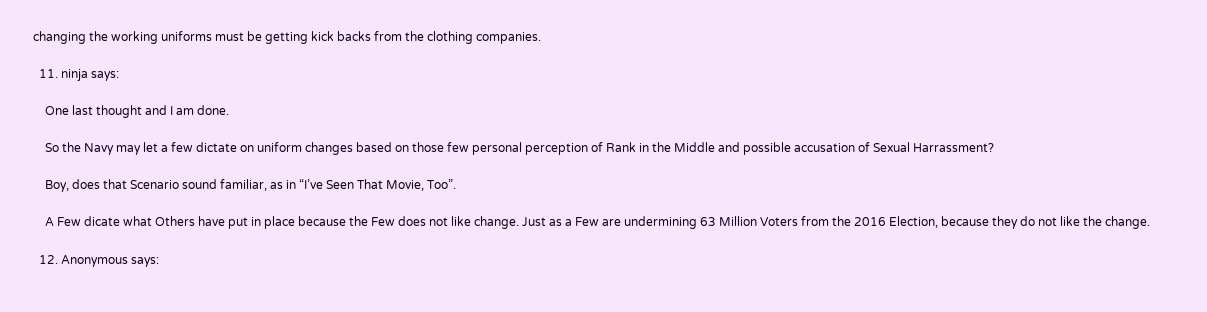changing the working uniforms must be getting kick backs from the clothing companies.

  11. ninja says:

    One last thought and I am done.

    So the Navy may let a few dictate on uniform changes based on those few personal perception of Rank in the Middle and possible accusation of Sexual Harrassment?

    Boy, does that Scenario sound familiar, as in “I’ve Seen That Movie, Too”.

    A Few dicate what Others have put in place because the Few does not like change. Just as a Few are undermining 63 Million Voters from the 2016 Election, because they do not like the change.

  12. Anonymous says: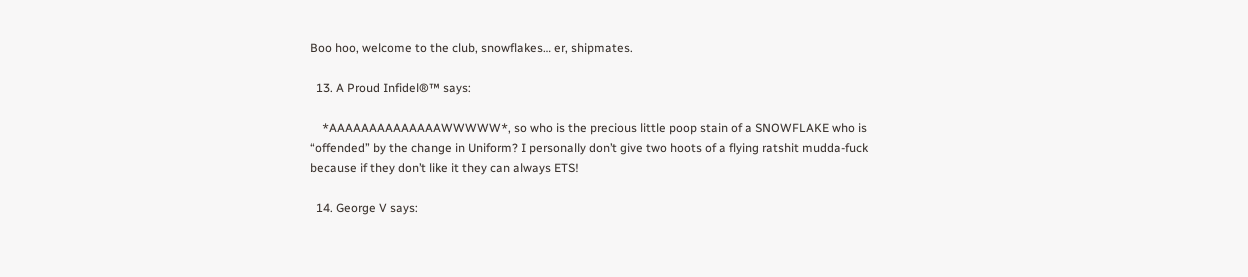Boo hoo, welcome to the club, snowflakes… er, shipmates.

  13. A Proud Infidel®™ says:

    *AAAAAAAAAAAAAAWWWWW*, so who is the precious little poop stain of a SNOWFLAKE who is “offended” by the change in Uniform? I personally don’t give two hoots of a flying ratshit mudda-fuck because if they don’t like it they can always ETS!

  14. George V says: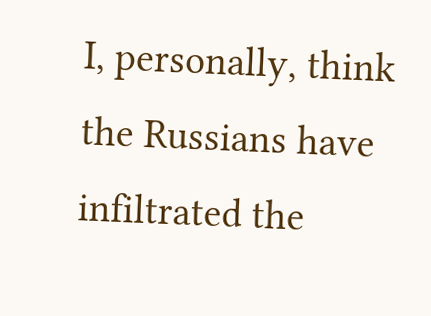I, personally, think the Russians have infiltrated the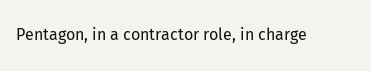Pentagon, in a contractor role, in charge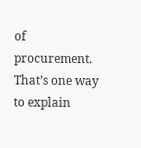of procurement. That’s one way to explain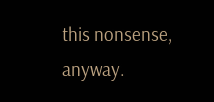this nonsense, anyway.